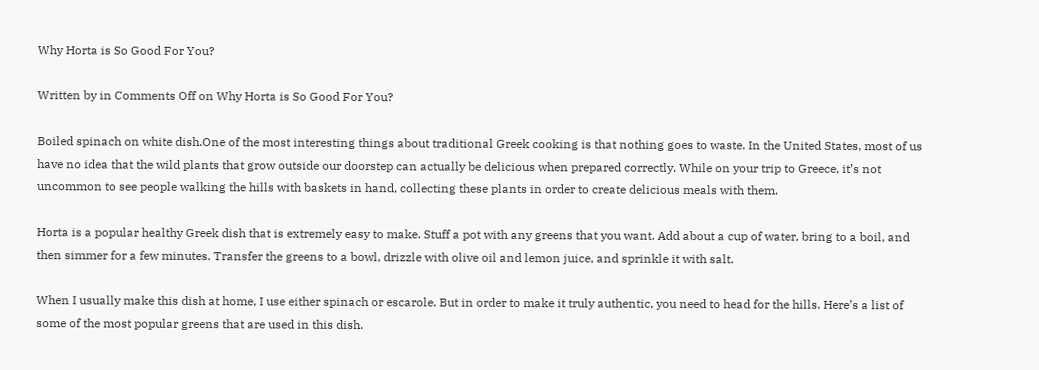Why Horta is So Good For You?

Written by in Comments Off on Why Horta is So Good For You?

Boiled spinach on white dish.One of the most interesting things about traditional Greek cooking is that nothing goes to waste. In the United States, most of us have no idea that the wild plants that grow outside our doorstep can actually be delicious when prepared correctly. While on your trip to Greece, it’s not uncommon to see people walking the hills with baskets in hand, collecting these plants in order to create delicious meals with them.

Horta is a popular healthy Greek dish that is extremely easy to make. Stuff a pot with any greens that you want. Add about a cup of water, bring to a boil, and then simmer for a few minutes. Transfer the greens to a bowl, drizzle with olive oil and lemon juice, and sprinkle it with salt.

When I usually make this dish at home, I use either spinach or escarole. But in order to make it truly authentic, you need to head for the hills. Here’s a list of some of the most popular greens that are used in this dish.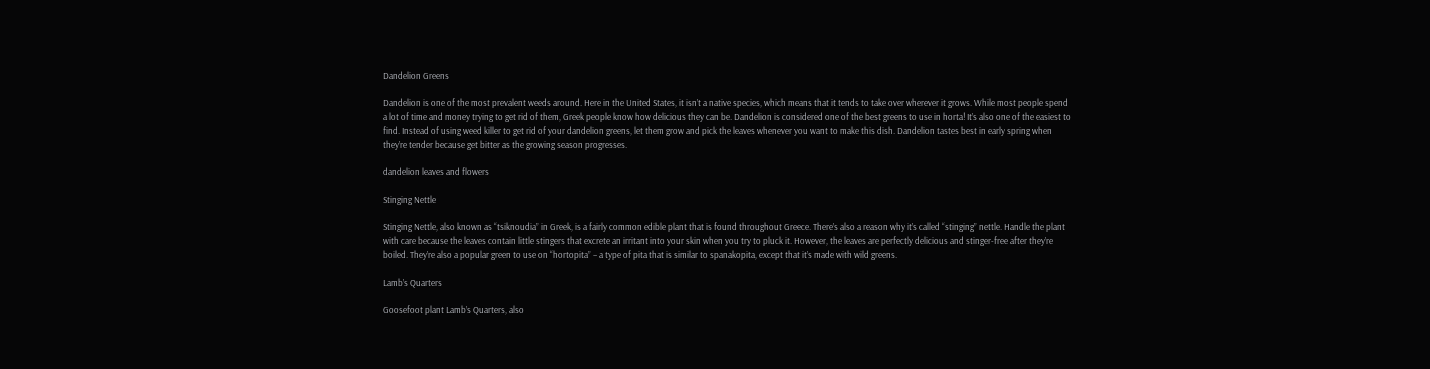Dandelion Greens

Dandelion is one of the most prevalent weeds around. Here in the United States, it isn’t a native species, which means that it tends to take over wherever it grows. While most people spend a lot of time and money trying to get rid of them, Greek people know how delicious they can be. Dandelion is considered one of the best greens to use in horta! It’s also one of the easiest to find. Instead of using weed killer to get rid of your dandelion greens, let them grow and pick the leaves whenever you want to make this dish. Dandelion tastes best in early spring when they’re tender because get bitter as the growing season progresses.

dandelion leaves and flowers

Stinging Nettle

Stinging Nettle, also known as “tsiknoudia” in Greek, is a fairly common edible plant that is found throughout Greece. There’s also a reason why it’s called “stinging” nettle. Handle the plant with care because the leaves contain little stingers that excrete an irritant into your skin when you try to pluck it. However, the leaves are perfectly delicious and stinger-free after they’re boiled. They’re also a popular green to use on “hortopita” – a type of pita that is similar to spanakopita, except that it’s made with wild greens.

Lamb’s Quarters

Goosefoot plant Lamb’s Quarters, also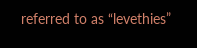referred to as “levethies”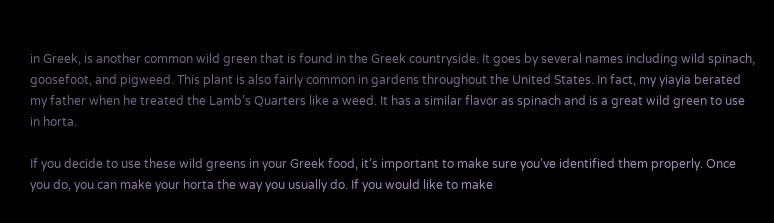in Greek, is another common wild green that is found in the Greek countryside. It goes by several names including wild spinach, goosefoot, and pigweed. This plant is also fairly common in gardens throughout the United States. In fact, my yiayia berated my father when he treated the Lamb’s Quarters like a weed. It has a similar flavor as spinach and is a great wild green to use in horta.

If you decide to use these wild greens in your Greek food, it’s important to make sure you’ve identified them properly. Once you do, you can make your horta the way you usually do. If you would like to make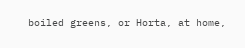boiled greens, or Horta, at home,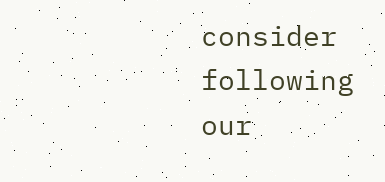consider following our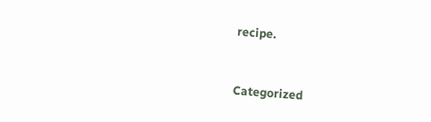recipe.


Categorized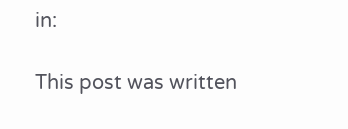in:

This post was written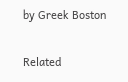by Greek Boston

Related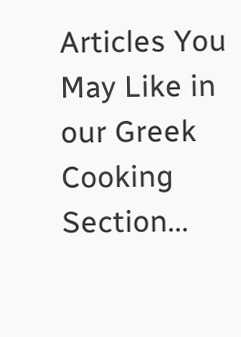Articles You May Like in our Greek Cooking Section...